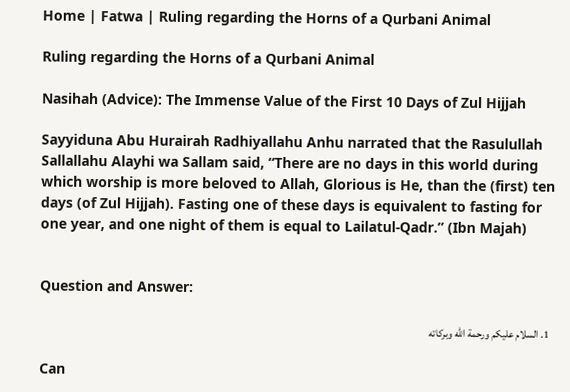Home | Fatwa | Ruling regarding the Horns of a Qurbani Animal

Ruling regarding the Horns of a Qurbani Animal

Nasihah (Advice): The Immense Value of the First 10 Days of Zul Hijjah

Sayyiduna Abu Hurairah Radhiyallahu Anhu narrated that the Rasulullah Sallallahu Alayhi wa Sallam said, “There are no days in this world during which worship is more beloved to Allah, Glorious is He, than the (first) ten days (of Zul Hijjah). Fasting one of these days is equivalent to fasting for one year, and one night of them is equal to Lailatul-Qadr.” (Ibn Majah)


Question and Answer:

  1. السلام علیکم ورحمة الله وبركاته

Can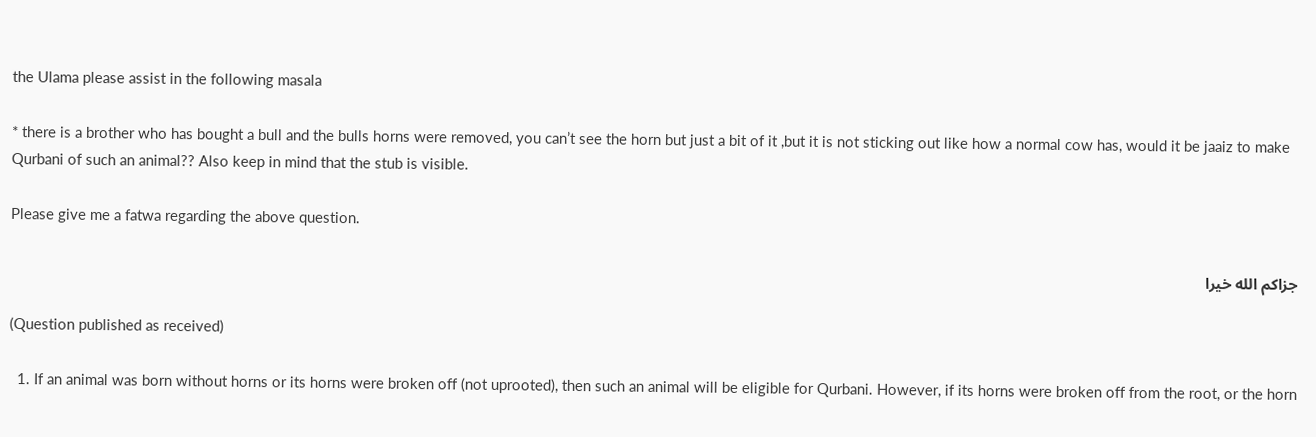the Ulama please assist in the following masala

* there is a brother who has bought a bull and the bulls horns were removed, you can’t see the horn but just a bit of it ,but it is not sticking out like how a normal cow has, would it be jaaiz to make Qurbani of such an animal?? Also keep in mind that the stub is visible.

Please give me a fatwa regarding the above question.

جزاكم الله خيرا

(Question published as received)

  1. If an animal was born without horns or its horns were broken off (not uprooted), then such an animal will be eligible for Qurbani. However, if its horns were broken off from the root, or the horn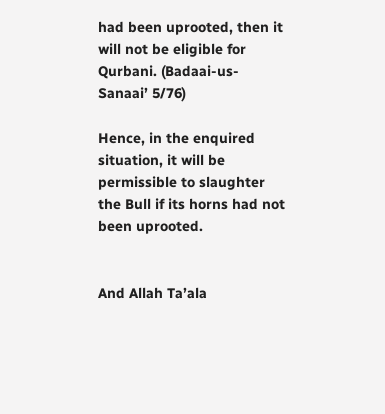had been uprooted, then it will not be eligible for Qurbani. (Badaai-us-Sanaai’ 5/76)

Hence, in the enquired situation, it will be permissible to slaughter the Bull if its horns had not been uprooted.


And Allah Ta’ala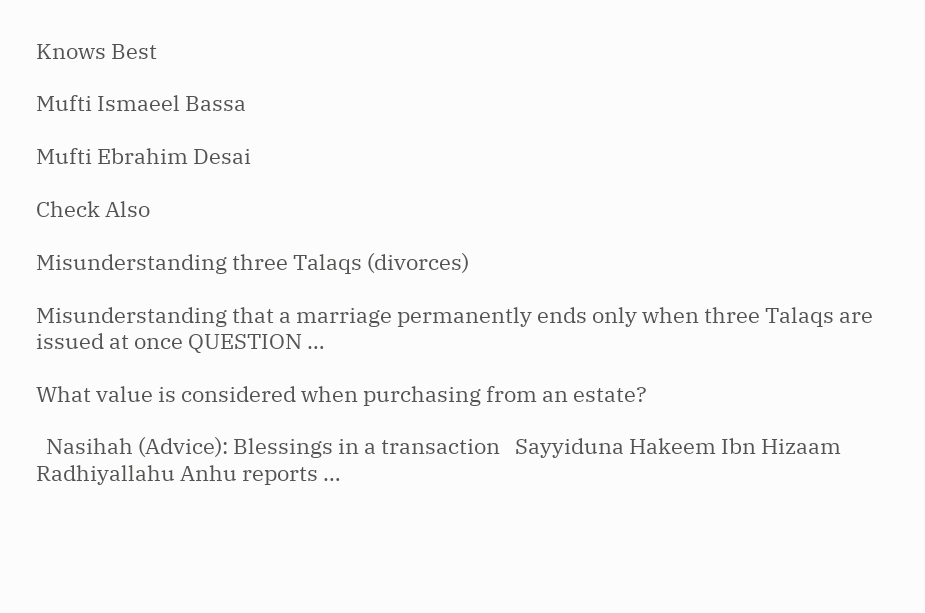Knows Best

Mufti Ismaeel Bassa

Mufti Ebrahim Desai

Check Also

Misunderstanding three Talaqs (divorces)

Misunderstanding that a marriage permanently ends only when three Talaqs are issued at once QUESTION …

What value is considered when purchasing from an estate?

  Nasihah (Advice): Blessings in a transaction   Sayyiduna Hakeem Ibn Hizaam Radhiyallahu Anhu reports …